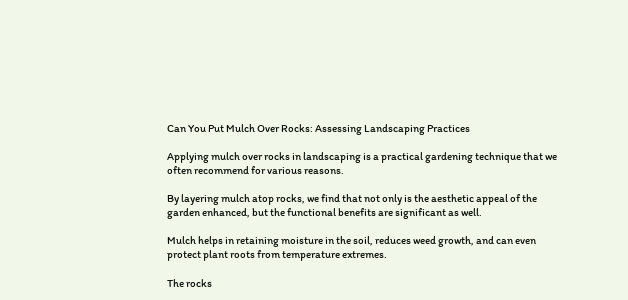Can You Put Mulch Over Rocks: Assessing Landscaping Practices

Applying mulch over rocks in landscaping is a practical gardening technique that we often recommend for various reasons.

By layering mulch atop rocks, we find that not only is the aesthetic appeal of the garden enhanced, but the functional benefits are significant as well.

Mulch helps in retaining moisture in the soil, reduces weed growth, and can even protect plant roots from temperature extremes.

The rocks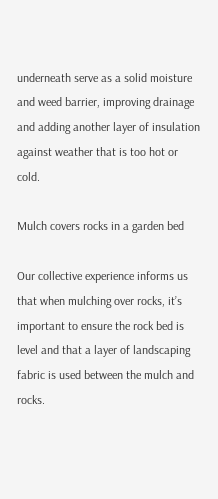underneath serve as a solid moisture and weed barrier, improving drainage and adding another layer of insulation against weather that is too hot or cold.

Mulch covers rocks in a garden bed

Our collective experience informs us that when mulching over rocks, it’s important to ensure the rock bed is level and that a layer of landscaping fabric is used between the mulch and rocks.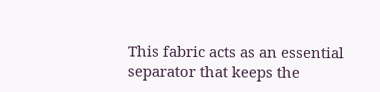This fabric acts as an essential separator that keeps the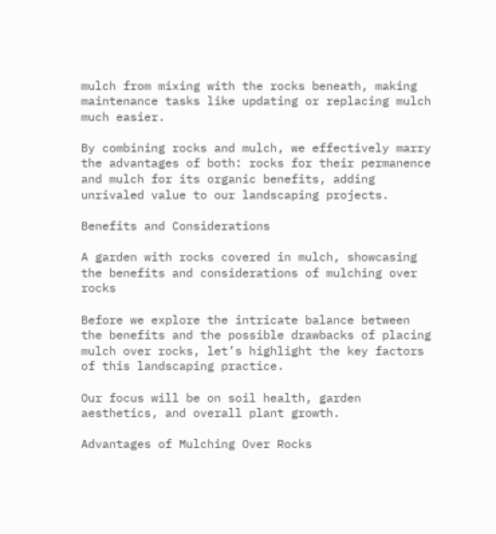mulch from mixing with the rocks beneath, making maintenance tasks like updating or replacing mulch much easier.

By combining rocks and mulch, we effectively marry the advantages of both: rocks for their permanence and mulch for its organic benefits, adding unrivaled value to our landscaping projects.

Benefits and Considerations

A garden with rocks covered in mulch, showcasing the benefits and considerations of mulching over rocks

Before we explore the intricate balance between the benefits and the possible drawbacks of placing mulch over rocks, let’s highlight the key factors of this landscaping practice.

Our focus will be on soil health, garden aesthetics, and overall plant growth.

Advantages of Mulching Over Rocks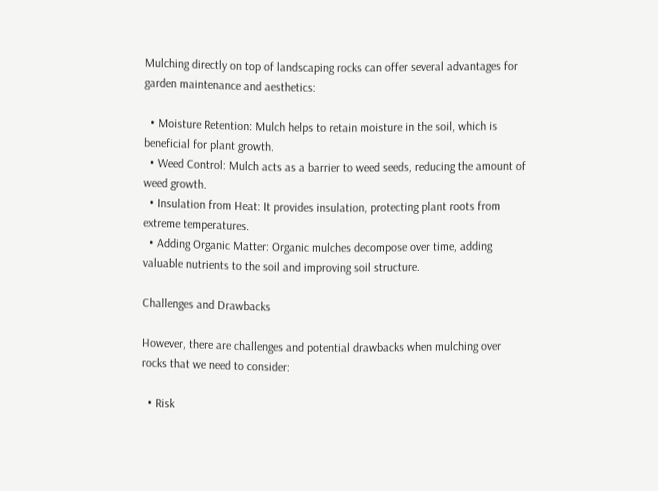Mulching directly on top of landscaping rocks can offer several advantages for garden maintenance and aesthetics:

  • Moisture Retention: Mulch helps to retain moisture in the soil, which is beneficial for plant growth.
  • Weed Control: Mulch acts as a barrier to weed seeds, reducing the amount of weed growth.
  • Insulation from Heat: It provides insulation, protecting plant roots from extreme temperatures.
  • Adding Organic Matter: Organic mulches decompose over time, adding valuable nutrients to the soil and improving soil structure.

Challenges and Drawbacks

However, there are challenges and potential drawbacks when mulching over rocks that we need to consider:

  • Risk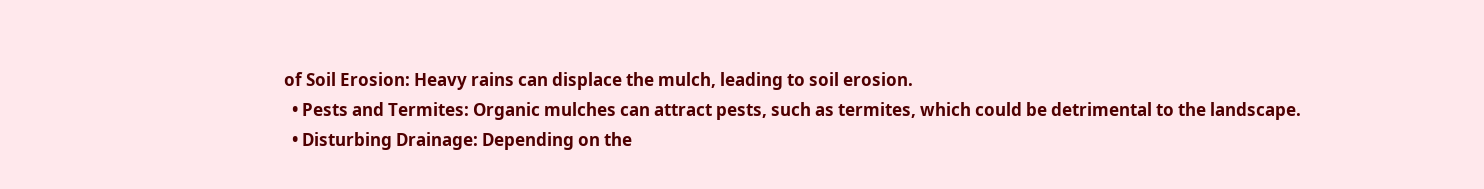of Soil Erosion: Heavy rains can displace the mulch, leading to soil erosion.
  • Pests and Termites: Organic mulches can attract pests, such as termites, which could be detrimental to the landscape.
  • Disturbing Drainage: Depending on the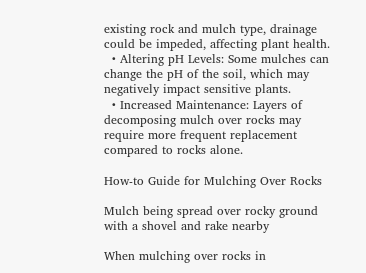existing rock and mulch type, drainage could be impeded, affecting plant health.
  • Altering pH Levels: Some mulches can change the pH of the soil, which may negatively impact sensitive plants.
  • Increased Maintenance: Layers of decomposing mulch over rocks may require more frequent replacement compared to rocks alone.

How-to Guide for Mulching Over Rocks

Mulch being spread over rocky ground with a shovel and rake nearby

When mulching over rocks in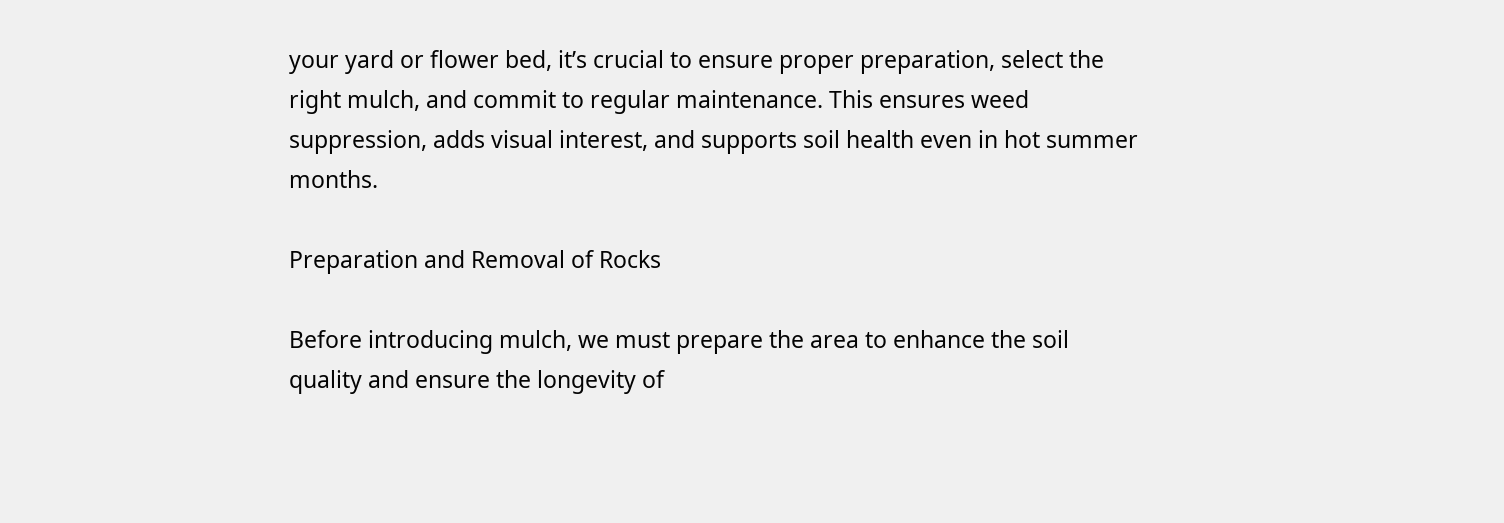your yard or flower bed, it’s crucial to ensure proper preparation, select the right mulch, and commit to regular maintenance. This ensures weed suppression, adds visual interest, and supports soil health even in hot summer months.

Preparation and Removal of Rocks

Before introducing mulch, we must prepare the area to enhance the soil quality and ensure the longevity of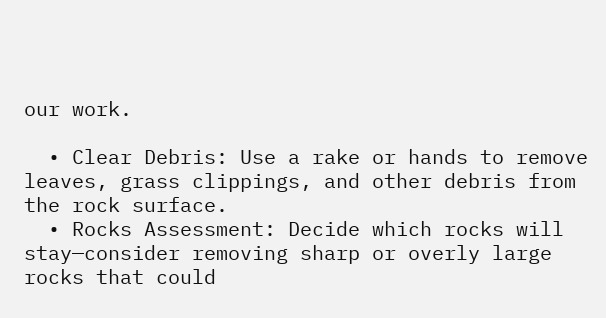our work.

  • Clear Debris: Use a rake or hands to remove leaves, grass clippings, and other debris from the rock surface.
  • Rocks Assessment: Decide which rocks will stay—consider removing sharp or overly large rocks that could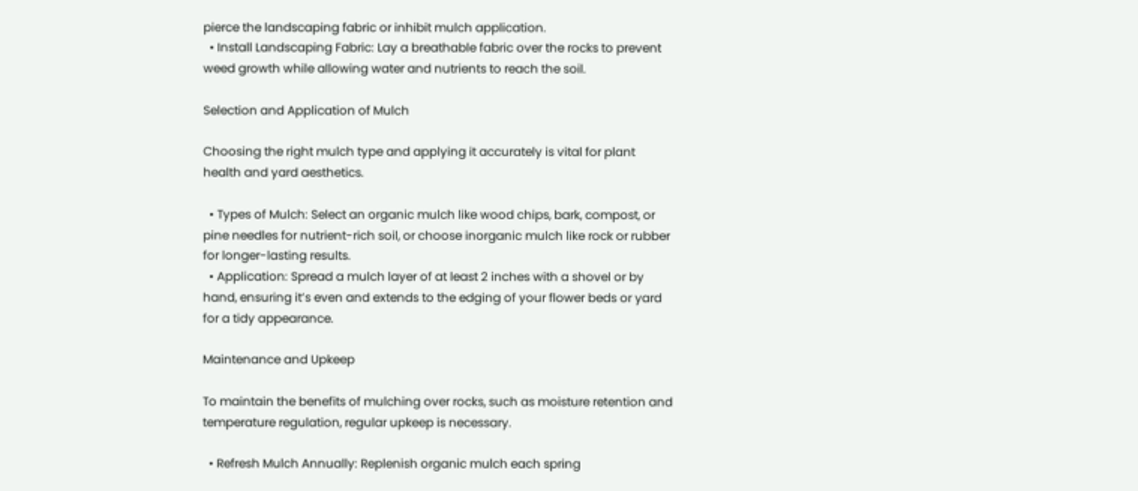pierce the landscaping fabric or inhibit mulch application.
  • Install Landscaping Fabric: Lay a breathable fabric over the rocks to prevent weed growth while allowing water and nutrients to reach the soil.

Selection and Application of Mulch

Choosing the right mulch type and applying it accurately is vital for plant health and yard aesthetics.

  • Types of Mulch: Select an organic mulch like wood chips, bark, compost, or pine needles for nutrient-rich soil, or choose inorganic mulch like rock or rubber for longer-lasting results.
  • Application: Spread a mulch layer of at least 2 inches with a shovel or by hand, ensuring it’s even and extends to the edging of your flower beds or yard for a tidy appearance.

Maintenance and Upkeep

To maintain the benefits of mulching over rocks, such as moisture retention and temperature regulation, regular upkeep is necessary.

  • Refresh Mulch Annually: Replenish organic mulch each spring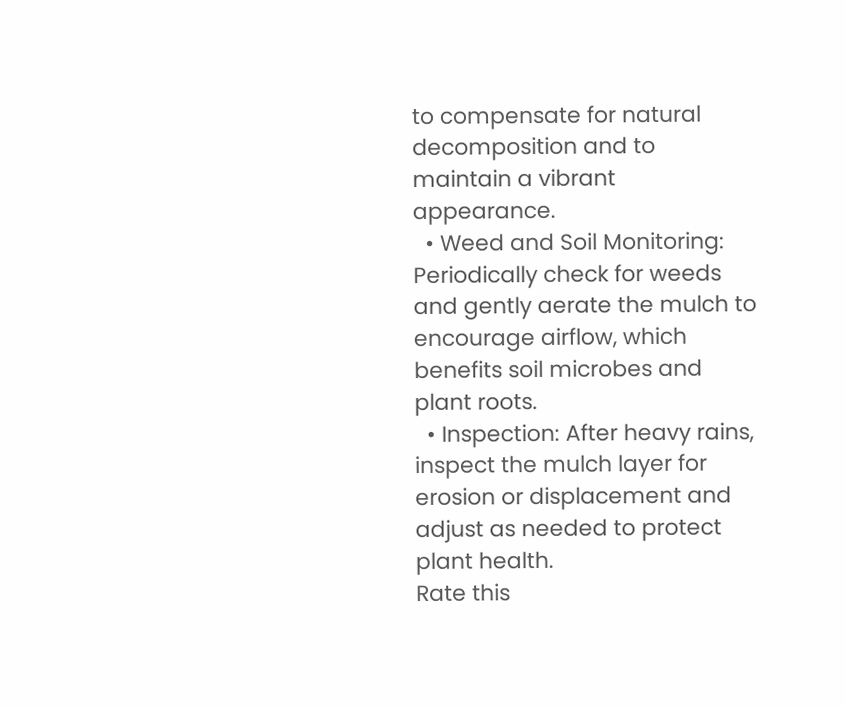to compensate for natural decomposition and to maintain a vibrant appearance.
  • Weed and Soil Monitoring: Periodically check for weeds and gently aerate the mulch to encourage airflow, which benefits soil microbes and plant roots.
  • Inspection: After heavy rains, inspect the mulch layer for erosion or displacement and adjust as needed to protect plant health.
Rate this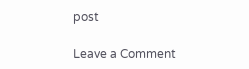post

Leave a Comment